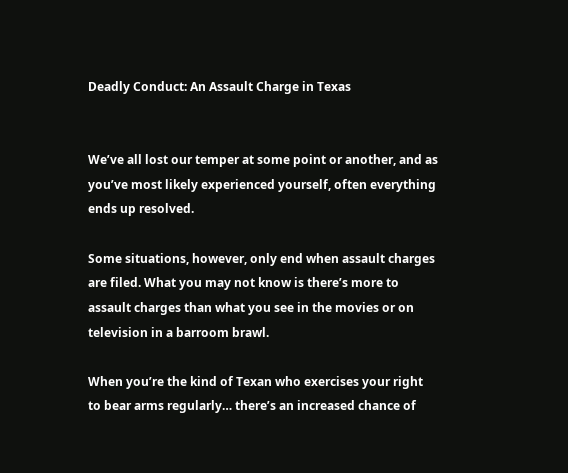Deadly Conduct: An Assault Charge in Texas


We’ve all lost our temper at some point or another, and as you’ve most likely experienced yourself, often everything ends up resolved.

Some situations, however, only end when assault charges are filed. What you may not know is there’s more to assault charges than what you see in the movies or on television in a barroom brawl.

When you’re the kind of Texan who exercises your right to bear arms regularly… there’s an increased chance of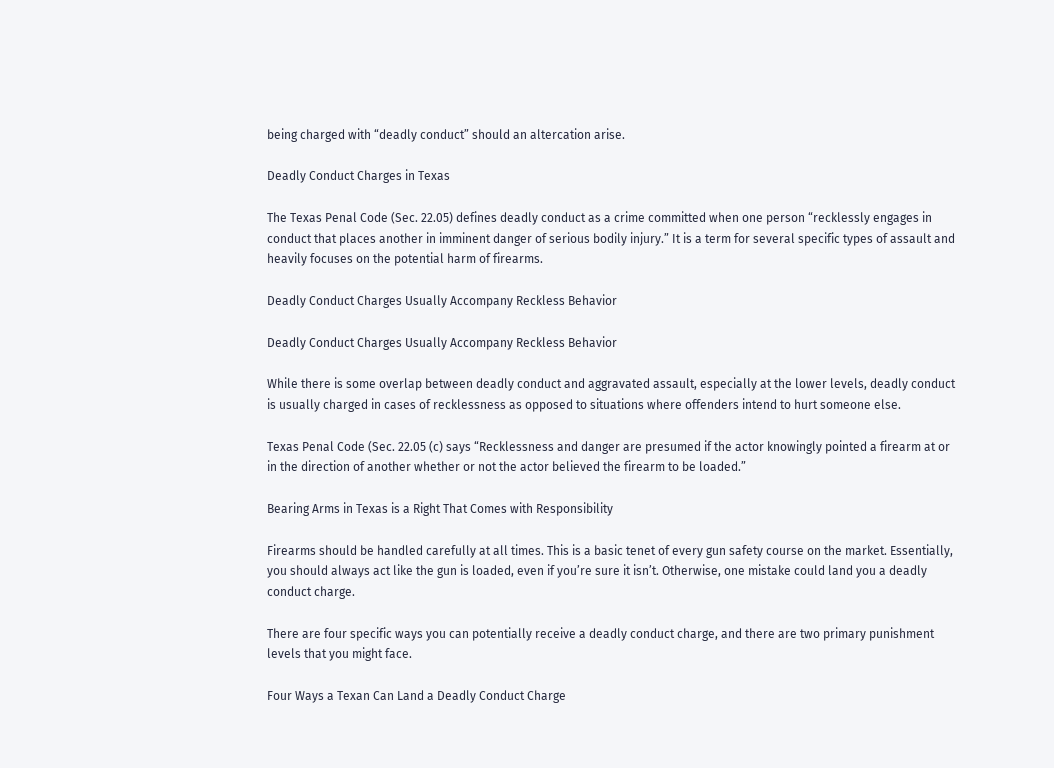being charged with “deadly conduct” should an altercation arise.

Deadly Conduct Charges in Texas

The Texas Penal Code (Sec. 22.05) defines deadly conduct as a crime committed when one person “recklessly engages in conduct that places another in imminent danger of serious bodily injury.” It is a term for several specific types of assault and heavily focuses on the potential harm of firearms.

Deadly Conduct Charges Usually Accompany Reckless Behavior

Deadly Conduct Charges Usually Accompany Reckless Behavior

While there is some overlap between deadly conduct and aggravated assault, especially at the lower levels, deadly conduct is usually charged in cases of recklessness as opposed to situations where offenders intend to hurt someone else.

Texas Penal Code (Sec. 22.05 (c) says “Recklessness and danger are presumed if the actor knowingly pointed a firearm at or in the direction of another whether or not the actor believed the firearm to be loaded.”

Bearing Arms in Texas is a Right That Comes with Responsibility

Firearms should be handled carefully at all times. This is a basic tenet of every gun safety course on the market. Essentially, you should always act like the gun is loaded, even if you’re sure it isn’t. Otherwise, one mistake could land you a deadly conduct charge.

There are four specific ways you can potentially receive a deadly conduct charge, and there are two primary punishment levels that you might face.

Four Ways a Texan Can Land a Deadly Conduct Charge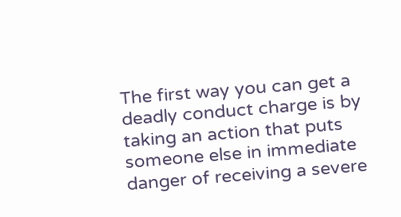The first way you can get a deadly conduct charge is by taking an action that puts someone else in immediate danger of receiving a severe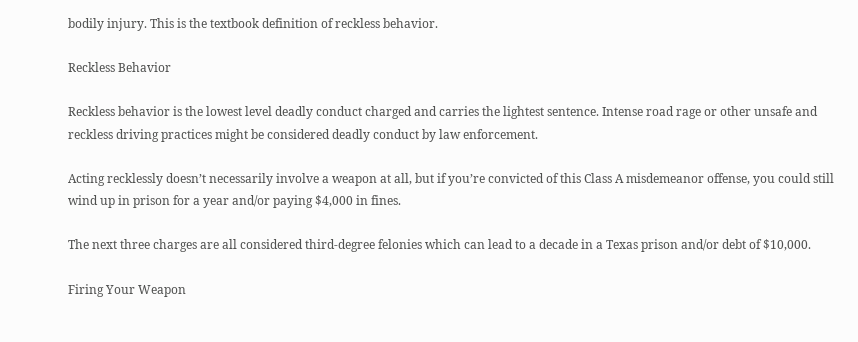bodily injury. This is the textbook definition of reckless behavior.

Reckless Behavior

Reckless behavior is the lowest level deadly conduct charged and carries the lightest sentence. Intense road rage or other unsafe and reckless driving practices might be considered deadly conduct by law enforcement.

Acting recklessly doesn’t necessarily involve a weapon at all, but if you’re convicted of this Class A misdemeanor offense, you could still wind up in prison for a year and/or paying $4,000 in fines.

The next three charges are all considered third-degree felonies which can lead to a decade in a Texas prison and/or debt of $10,000.

Firing Your Weapon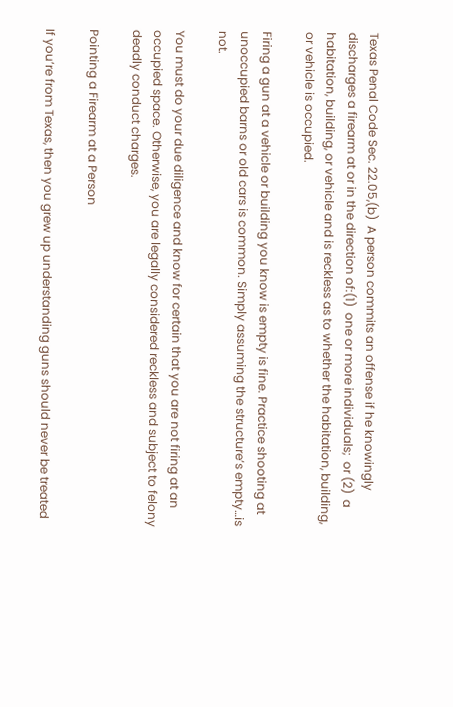Texas Penal Code Sec. 22.05,(b)  A person commits an offense if he knowingly discharges a firearm at or in the direction of:(1)  one or more individuals;  or (2)  a habitation, building, or vehicle and is reckless as to whether the habitation, building, or vehicle is occupied.

Firing a gun at a vehicle or building you know is empty is fine. Practice shooting at unoccupied barns or old cars is common. Simply assuming the structure’s empty…is not.

You must do your due diligence and know for certain that you are not firing at an occupied space. Otherwise, you are legally considered reckless and subject to felony deadly conduct charges.

Pointing a Firearm at a Person

If you’re from Texas, then you grew up understanding guns should never be treated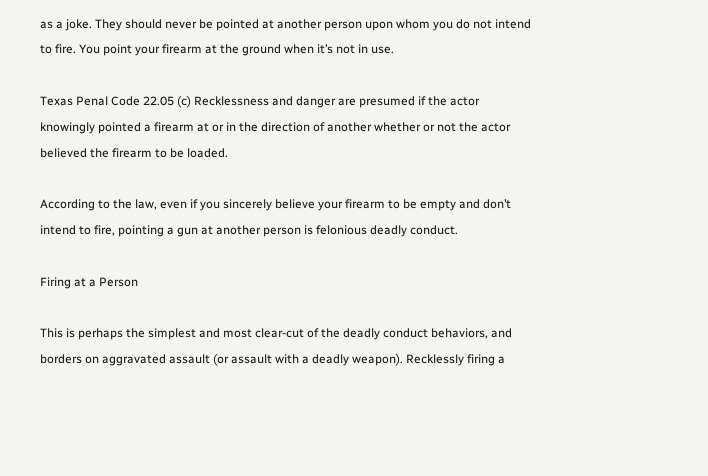as a joke. They should never be pointed at another person upon whom you do not intend to fire. You point your firearm at the ground when it’s not in use.

Texas Penal Code 22.05 (c) Recklessness and danger are presumed if the actor knowingly pointed a firearm at or in the direction of another whether or not the actor believed the firearm to be loaded.

According to the law, even if you sincerely believe your firearm to be empty and don’t intend to fire, pointing a gun at another person is felonious deadly conduct.

Firing at a Person

This is perhaps the simplest and most clear-cut of the deadly conduct behaviors, and borders on aggravated assault (or assault with a deadly weapon). Recklessly firing a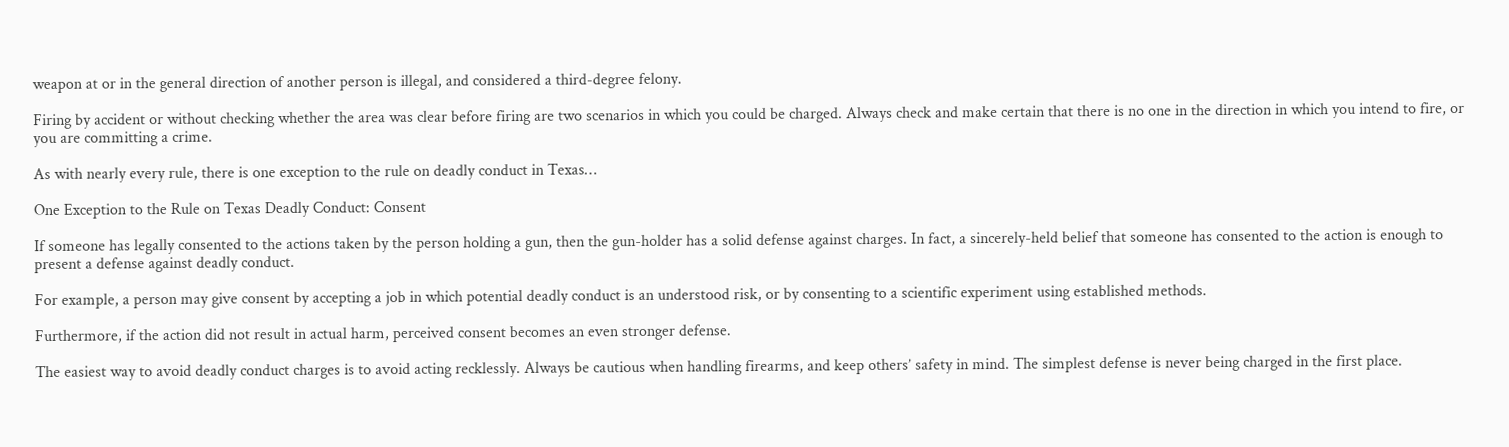weapon at or in the general direction of another person is illegal, and considered a third-degree felony.

Firing by accident or without checking whether the area was clear before firing are two scenarios in which you could be charged. Always check and make certain that there is no one in the direction in which you intend to fire, or you are committing a crime.

As with nearly every rule, there is one exception to the rule on deadly conduct in Texas…

One Exception to the Rule on Texas Deadly Conduct: Consent

If someone has legally consented to the actions taken by the person holding a gun, then the gun-holder has a solid defense against charges. In fact, a sincerely-held belief that someone has consented to the action is enough to present a defense against deadly conduct.

For example, a person may give consent by accepting a job in which potential deadly conduct is an understood risk, or by consenting to a scientific experiment using established methods.

Furthermore, if the action did not result in actual harm, perceived consent becomes an even stronger defense.

The easiest way to avoid deadly conduct charges is to avoid acting recklessly. Always be cautious when handling firearms, and keep others’ safety in mind. The simplest defense is never being charged in the first place.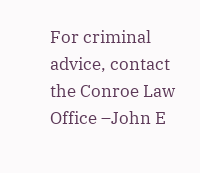For criminal advice, contact the Conroe Law Office –John E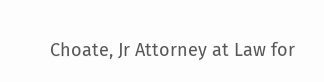Choate, Jr Attorney at Law for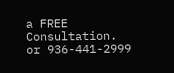a FREE Consultation. or 936-441-2999